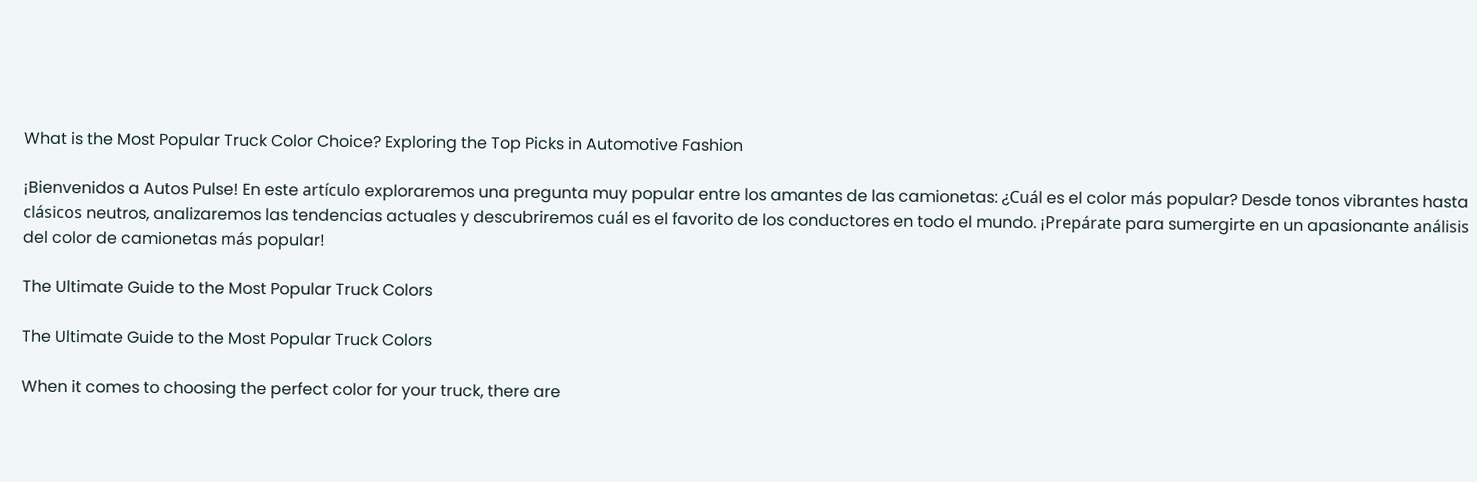What is the Most Popular Truck Color Choice? Exploring the Top Picks in Automotive Fashion

¡Bienvenidos a Autos Pulse! En este artículo exploraremos una pregunta muy popular entre los amantes de las camionetas: ¿Cuál es el color más popular? Desde tonos vibrantes hasta clásicos neutros, analizaremos las tendencias actuales y descubriremos cuál es el favorito de los conductores en todo el mundo. ¡Prepárate para sumergirte en un apasionante análisis del color de camionetas más popular!

The Ultimate Guide to the Most Popular Truck Colors

The Ultimate Guide to the Most Popular Truck Colors

When it comes to choosing the perfect color for your truck, there are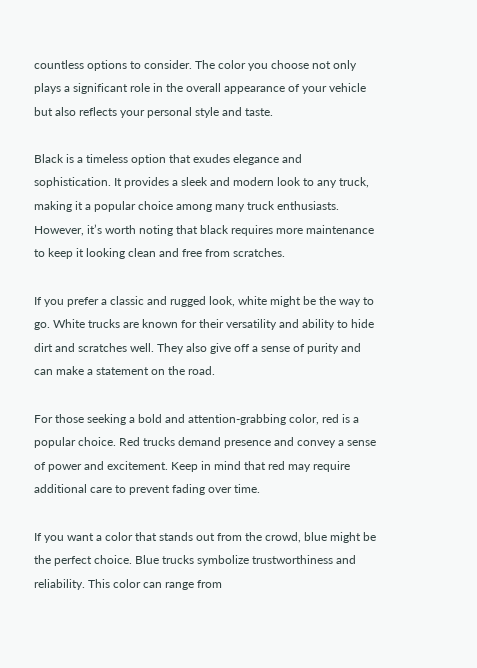countless options to consider. The color you choose not only plays a significant role in the overall appearance of your vehicle but also reflects your personal style and taste.

Black is a timeless option that exudes elegance and sophistication. It provides a sleek and modern look to any truck, making it a popular choice among many truck enthusiasts. However, it’s worth noting that black requires more maintenance to keep it looking clean and free from scratches.

If you prefer a classic and rugged look, white might be the way to go. White trucks are known for their versatility and ability to hide dirt and scratches well. They also give off a sense of purity and can make a statement on the road.

For those seeking a bold and attention-grabbing color, red is a popular choice. Red trucks demand presence and convey a sense of power and excitement. Keep in mind that red may require additional care to prevent fading over time.

If you want a color that stands out from the crowd, blue might be the perfect choice. Blue trucks symbolize trustworthiness and reliability. This color can range from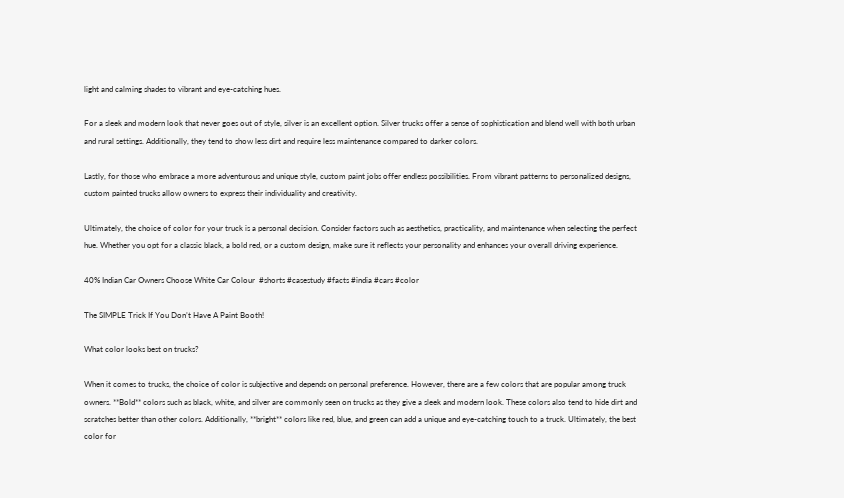light and calming shades to vibrant and eye-catching hues.

For a sleek and modern look that never goes out of style, silver is an excellent option. Silver trucks offer a sense of sophistication and blend well with both urban and rural settings. Additionally, they tend to show less dirt and require less maintenance compared to darker colors.

Lastly, for those who embrace a more adventurous and unique style, custom paint jobs offer endless possibilities. From vibrant patterns to personalized designs, custom painted trucks allow owners to express their individuality and creativity.

Ultimately, the choice of color for your truck is a personal decision. Consider factors such as aesthetics, practicality, and maintenance when selecting the perfect hue. Whether you opt for a classic black, a bold red, or a custom design, make sure it reflects your personality and enhances your overall driving experience.

40% Indian Car Owners Choose White Car Colour  #shorts #casestudy #facts #india #cars #color

The SIMPLE Trick If You Don’t Have A Paint Booth!

What color looks best on trucks?

When it comes to trucks, the choice of color is subjective and depends on personal preference. However, there are a few colors that are popular among truck owners. **Bold** colors such as black, white, and silver are commonly seen on trucks as they give a sleek and modern look. These colors also tend to hide dirt and scratches better than other colors. Additionally, **bright** colors like red, blue, and green can add a unique and eye-catching touch to a truck. Ultimately, the best color for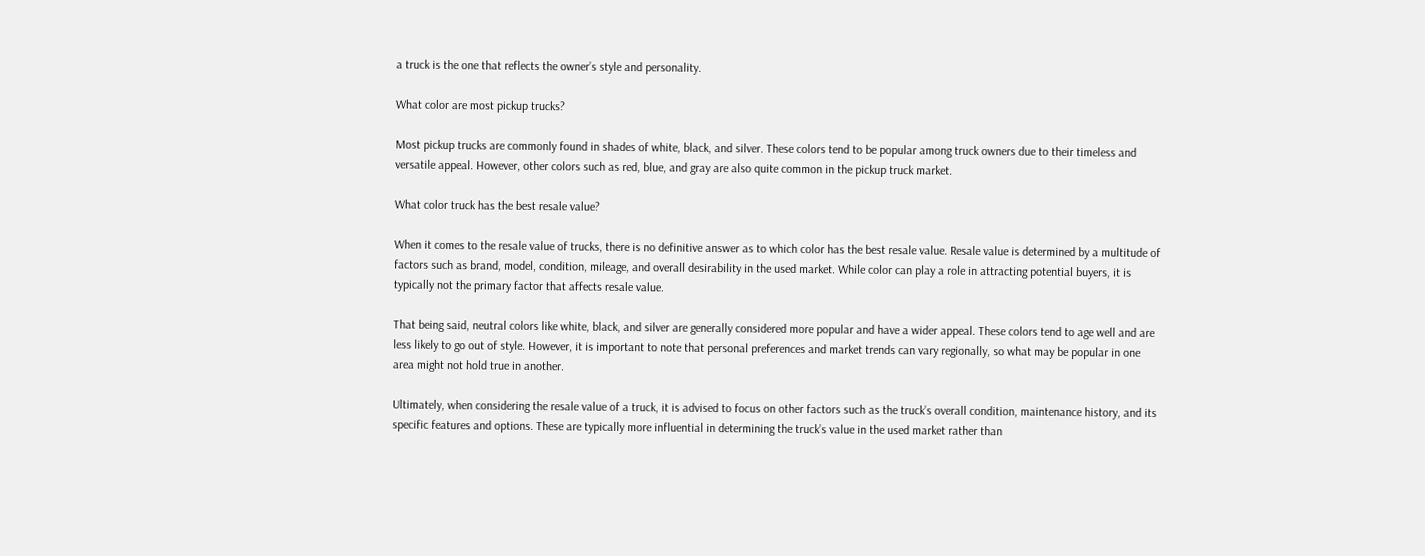a truck is the one that reflects the owner’s style and personality.

What color are most pickup trucks?

Most pickup trucks are commonly found in shades of white, black, and silver. These colors tend to be popular among truck owners due to their timeless and versatile appeal. However, other colors such as red, blue, and gray are also quite common in the pickup truck market.

What color truck has the best resale value?

When it comes to the resale value of trucks, there is no definitive answer as to which color has the best resale value. Resale value is determined by a multitude of factors such as brand, model, condition, mileage, and overall desirability in the used market. While color can play a role in attracting potential buyers, it is typically not the primary factor that affects resale value.

That being said, neutral colors like white, black, and silver are generally considered more popular and have a wider appeal. These colors tend to age well and are less likely to go out of style. However, it is important to note that personal preferences and market trends can vary regionally, so what may be popular in one area might not hold true in another.

Ultimately, when considering the resale value of a truck, it is advised to focus on other factors such as the truck’s overall condition, maintenance history, and its specific features and options. These are typically more influential in determining the truck’s value in the used market rather than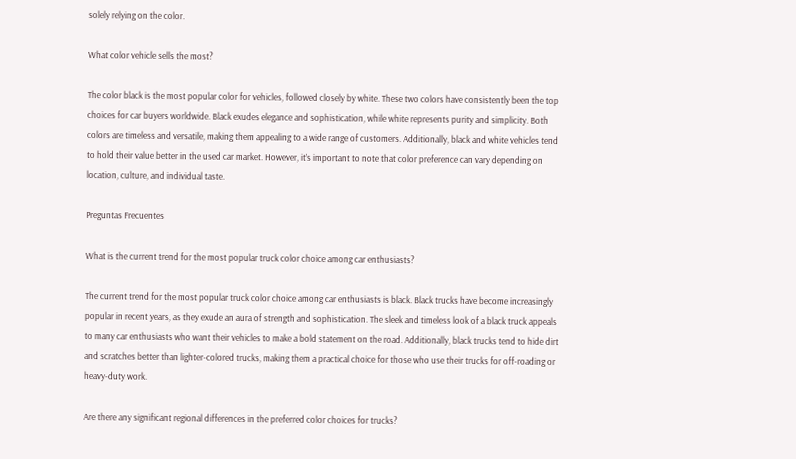solely relying on the color.

What color vehicle sells the most?

The color black is the most popular color for vehicles, followed closely by white. These two colors have consistently been the top choices for car buyers worldwide. Black exudes elegance and sophistication, while white represents purity and simplicity. Both colors are timeless and versatile, making them appealing to a wide range of customers. Additionally, black and white vehicles tend to hold their value better in the used car market. However, it’s important to note that color preference can vary depending on location, culture, and individual taste.

Preguntas Frecuentes

What is the current trend for the most popular truck color choice among car enthusiasts?

The current trend for the most popular truck color choice among car enthusiasts is black. Black trucks have become increasingly popular in recent years, as they exude an aura of strength and sophistication. The sleek and timeless look of a black truck appeals to many car enthusiasts who want their vehicles to make a bold statement on the road. Additionally, black trucks tend to hide dirt and scratches better than lighter-colored trucks, making them a practical choice for those who use their trucks for off-roading or heavy-duty work.

Are there any significant regional differences in the preferred color choices for trucks?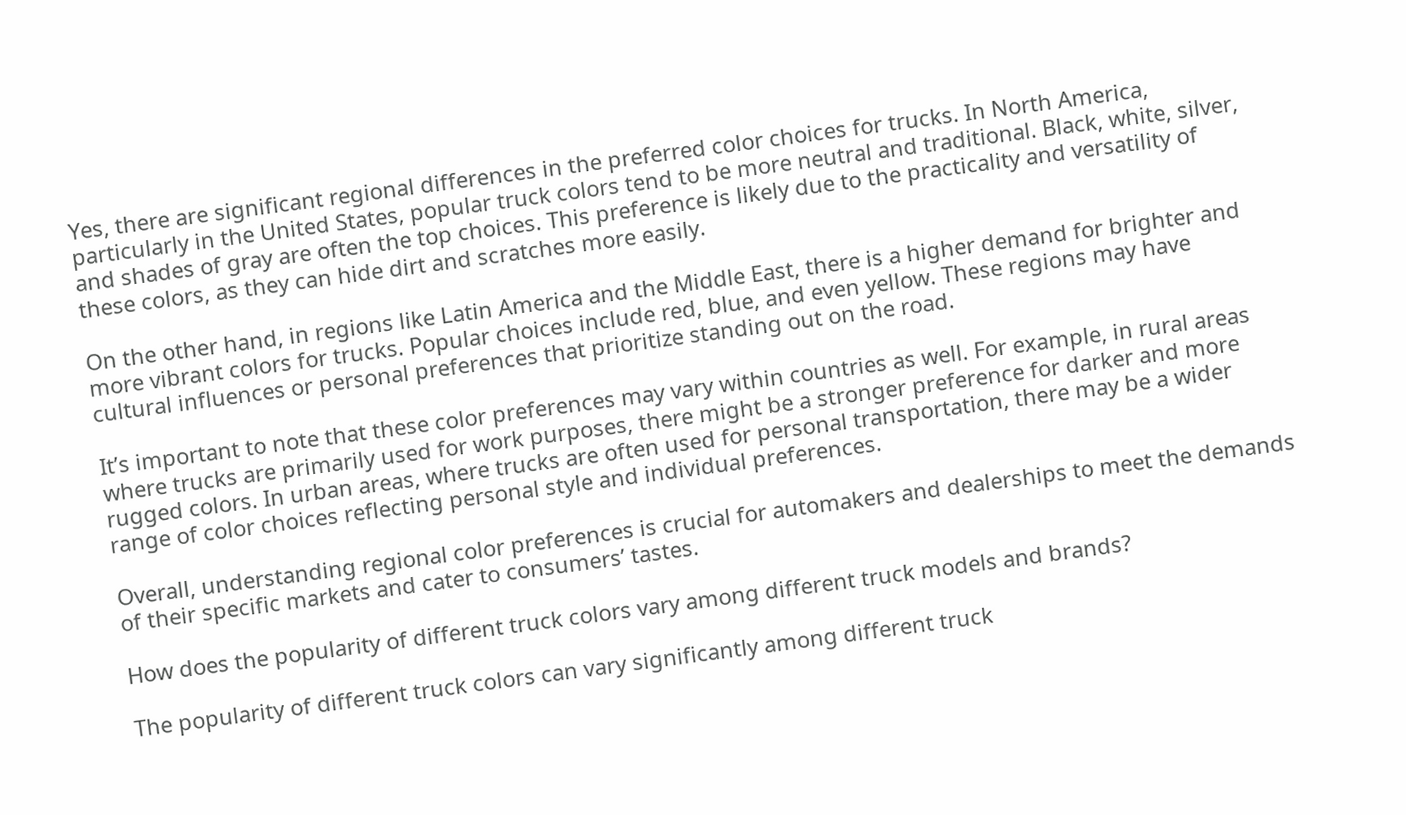Yes, there are significant regional differences in the preferred color choices for trucks. In North America, particularly in the United States, popular truck colors tend to be more neutral and traditional. Black, white, silver, and shades of gray are often the top choices. This preference is likely due to the practicality and versatility of these colors, as they can hide dirt and scratches more easily.

On the other hand, in regions like Latin America and the Middle East, there is a higher demand for brighter and more vibrant colors for trucks. Popular choices include red, blue, and even yellow. These regions may have cultural influences or personal preferences that prioritize standing out on the road.

It’s important to note that these color preferences may vary within countries as well. For example, in rural areas where trucks are primarily used for work purposes, there might be a stronger preference for darker and more rugged colors. In urban areas, where trucks are often used for personal transportation, there may be a wider range of color choices reflecting personal style and individual preferences.

Overall, understanding regional color preferences is crucial for automakers and dealerships to meet the demands of their specific markets and cater to consumers’ tastes.

How does the popularity of different truck colors vary among different truck models and brands?

The popularity of different truck colors can vary significantly among different truck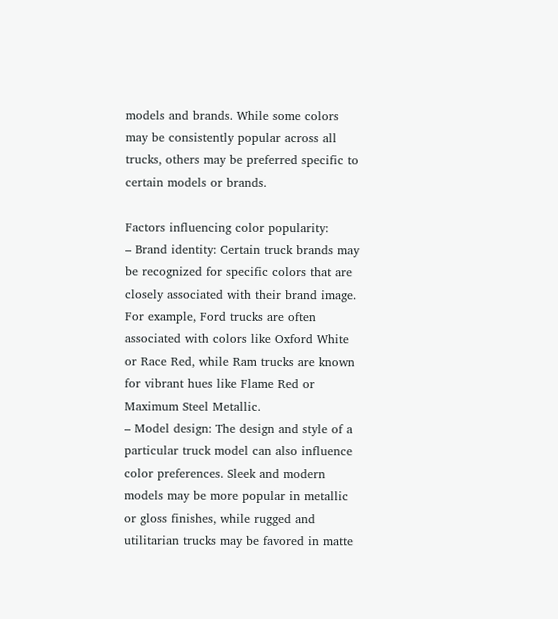models and brands. While some colors may be consistently popular across all trucks, others may be preferred specific to certain models or brands.

Factors influencing color popularity:
– Brand identity: Certain truck brands may be recognized for specific colors that are closely associated with their brand image. For example, Ford trucks are often associated with colors like Oxford White or Race Red, while Ram trucks are known for vibrant hues like Flame Red or Maximum Steel Metallic.
– Model design: The design and style of a particular truck model can also influence color preferences. Sleek and modern models may be more popular in metallic or gloss finishes, while rugged and utilitarian trucks may be favored in matte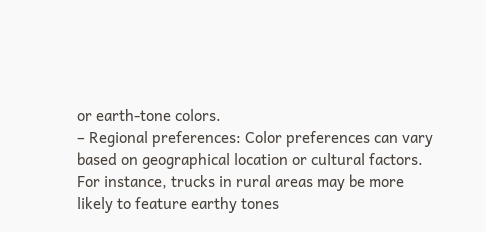or earth-tone colors.
– Regional preferences: Color preferences can vary based on geographical location or cultural factors. For instance, trucks in rural areas may be more likely to feature earthy tones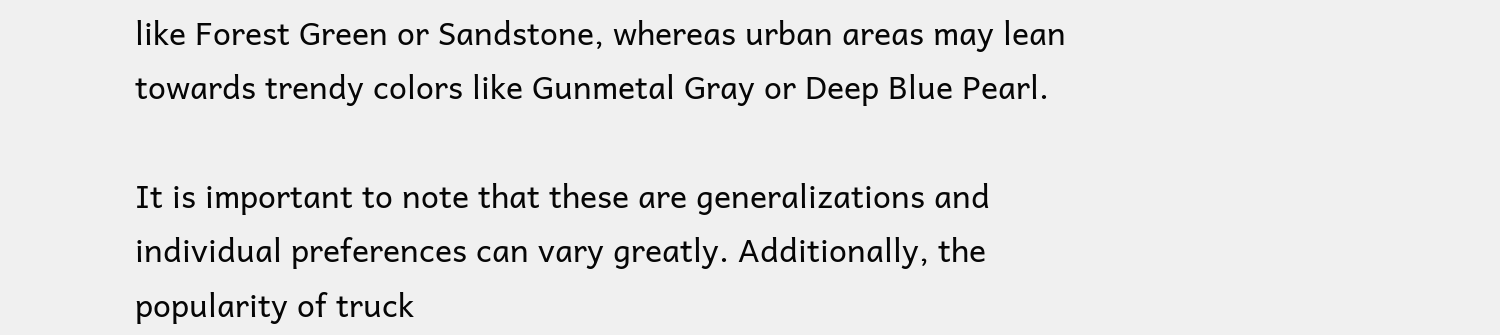like Forest Green or Sandstone, whereas urban areas may lean towards trendy colors like Gunmetal Gray or Deep Blue Pearl.

It is important to note that these are generalizations and individual preferences can vary greatly. Additionally, the popularity of truck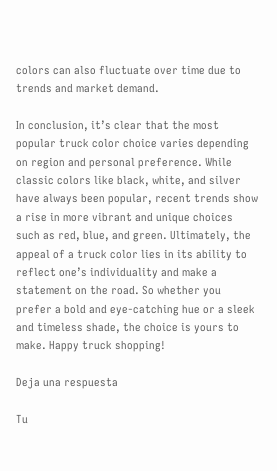colors can also fluctuate over time due to trends and market demand.

In conclusion, it’s clear that the most popular truck color choice varies depending on region and personal preference. While classic colors like black, white, and silver have always been popular, recent trends show a rise in more vibrant and unique choices such as red, blue, and green. Ultimately, the appeal of a truck color lies in its ability to reflect one’s individuality and make a statement on the road. So whether you prefer a bold and eye-catching hue or a sleek and timeless shade, the choice is yours to make. Happy truck shopping!

Deja una respuesta

Tu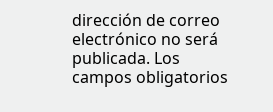dirección de correo electrónico no será publicada. Los campos obligatorios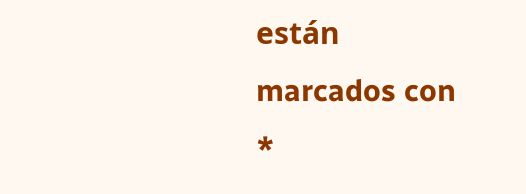están marcados con *